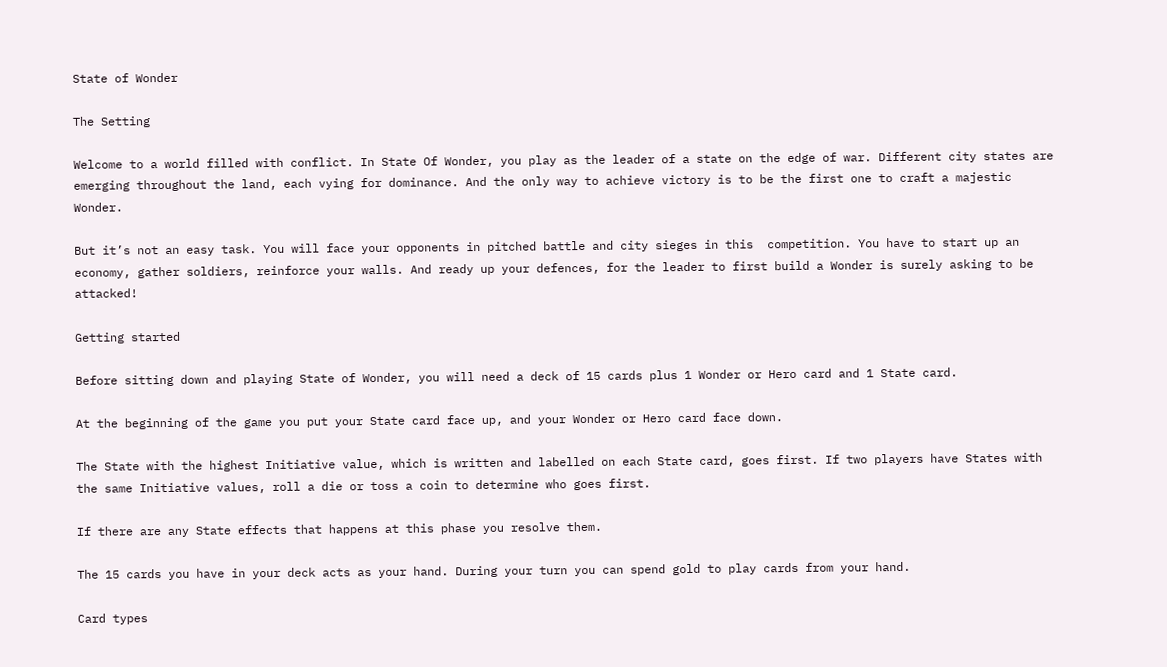State of Wonder

The Setting

Welcome to a world filled with conflict. In State Of Wonder, you play as the leader of a state on the edge of war. Different city states are emerging throughout the land, each vying for dominance. And the only way to achieve victory is to be the first one to craft a majestic Wonder.

But it’s not an easy task. You will face your opponents in pitched battle and city sieges in this  competition. You have to start up an economy, gather soldiers, reinforce your walls. And ready up your defences, for the leader to first build a Wonder is surely asking to be attacked!

Getting started

Before sitting down and playing State of Wonder, you will need a deck of 15 cards plus 1 Wonder or Hero card and 1 State card.

At the beginning of the game you put your State card face up, and your Wonder or Hero card face down.

The State with the highest Initiative value, which is written and labelled on each State card, goes first. If two players have States with the same Initiative values, roll a die or toss a coin to determine who goes first.

If there are any State effects that happens at this phase you resolve them.

The 15 cards you have in your deck acts as your hand. During your turn you can spend gold to play cards from your hand.

Card types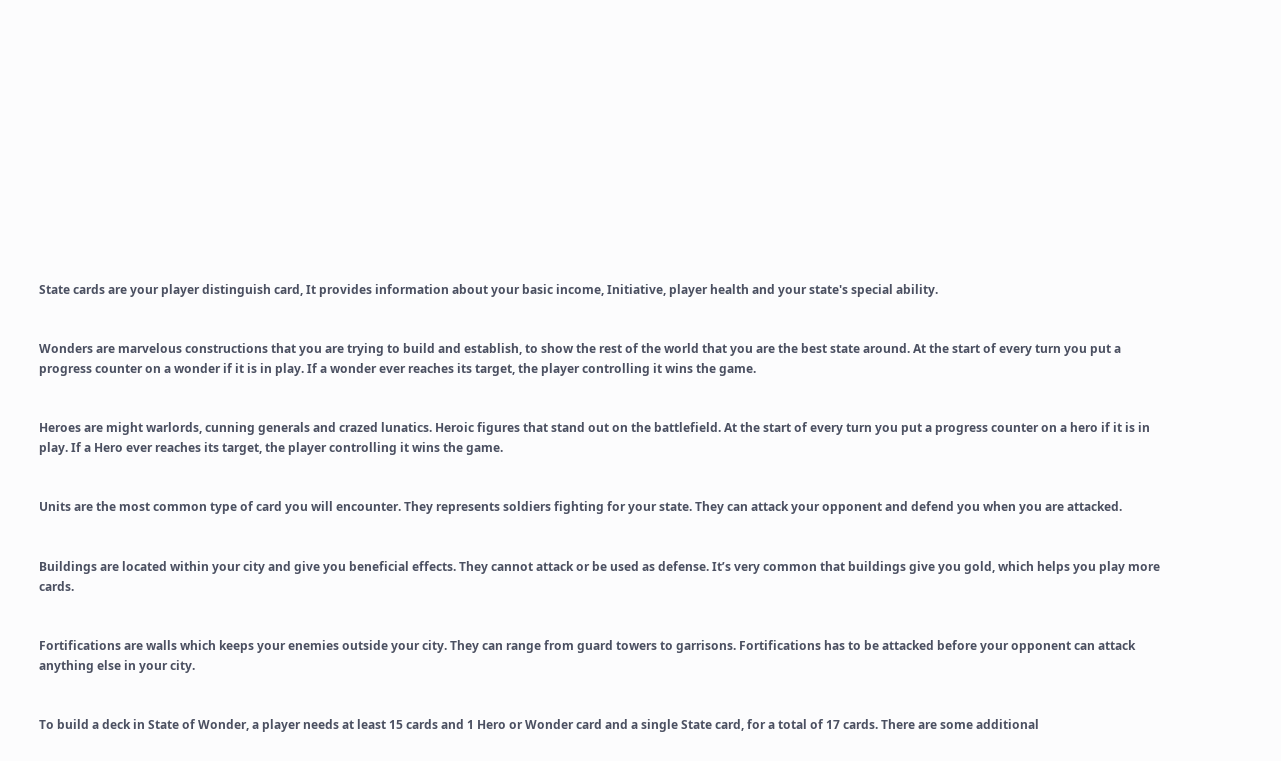State cards are your player distinguish card, It provides information about your basic income, Initiative, player health and your state's special ability.


Wonders are marvelous constructions that you are trying to build and establish, to show the rest of the world that you are the best state around. At the start of every turn you put a progress counter on a wonder if it is in play. If a wonder ever reaches its target, the player controlling it wins the game.


Heroes are might warlords, cunning generals and crazed lunatics. Heroic figures that stand out on the battlefield. At the start of every turn you put a progress counter on a hero if it is in play. If a Hero ever reaches its target, the player controlling it wins the game.


Units are the most common type of card you will encounter. They represents soldiers fighting for your state. They can attack your opponent and defend you when you are attacked.


Buildings are located within your city and give you beneficial effects. They cannot attack or be used as defense. It’s very common that buildings give you gold, which helps you play more cards.


Fortifications are walls which keeps your enemies outside your city. They can range from guard towers to garrisons. Fortifications has to be attacked before your opponent can attack anything else in your city.


To build a deck in State of Wonder, a player needs at least 15 cards and 1 Hero or Wonder card and a single State card, for a total of 17 cards. There are some additional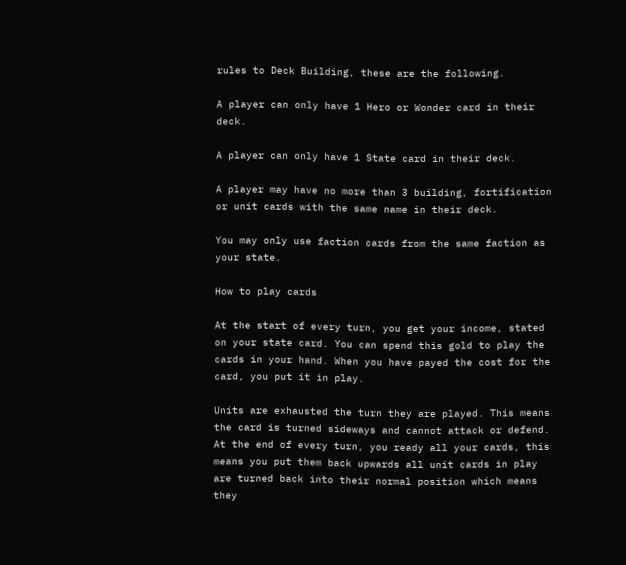rules to Deck Building, these are the following.

A player can only have 1 Hero or Wonder card in their deck.

A player can only have 1 State card in their deck.

A player may have no more than 3 building, fortification or unit cards with the same name in their deck.

You may only use faction cards from the same faction as your state.

How to play cards

At the start of every turn, you get your income, stated on your state card. You can spend this gold to play the cards in your hand. When you have payed the cost for the card, you put it in play.

Units are exhausted the turn they are played. This means the card is turned sideways and cannot attack or defend. At the end of every turn, you ready all your cards, this means you put them back upwards all unit cards in play are turned back into their normal position which means they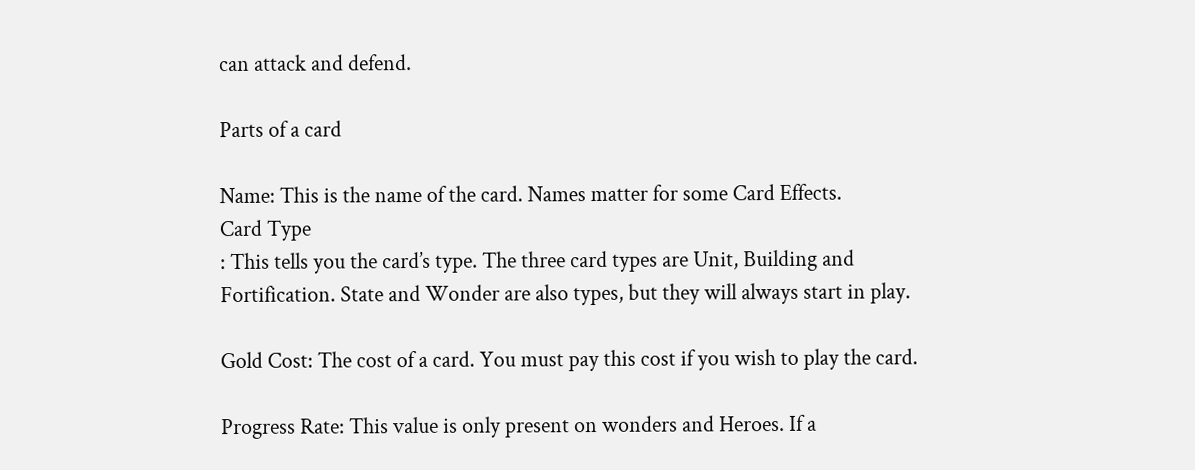can attack and defend.

Parts of a card

Name: This is the name of the card. Names matter for some Card Effects.
Card Type
: This tells you the card’s type. The three card types are Unit, Building and Fortification. State and Wonder are also types, but they will always start in play.

Gold Cost: The cost of a card. You must pay this cost if you wish to play the card.

Progress Rate: This value is only present on wonders and Heroes. If a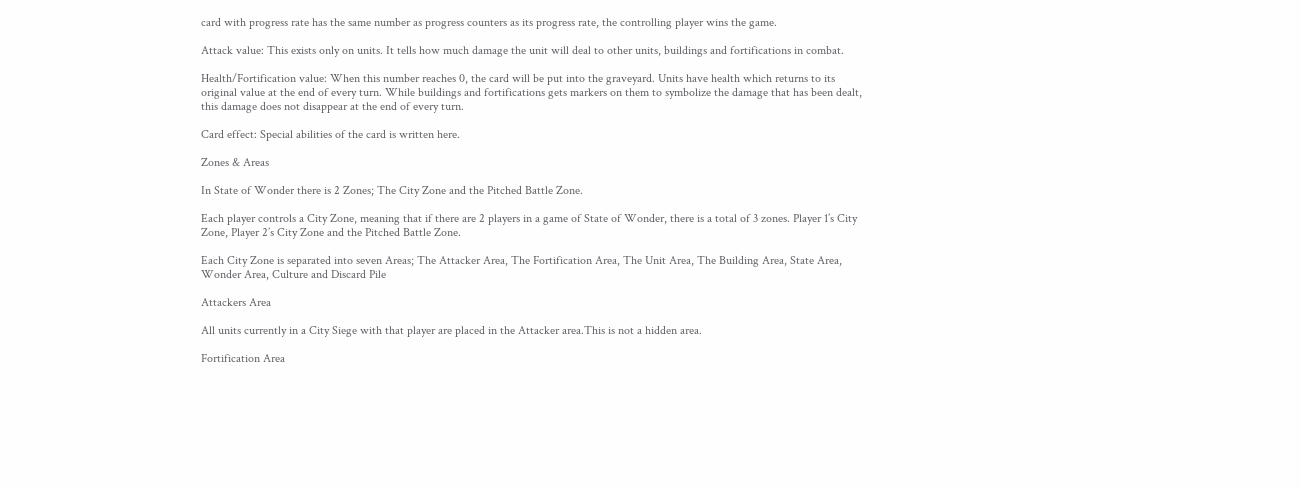card with progress rate has the same number as progress counters as its progress rate, the controlling player wins the game.

Attack value: This exists only on units. It tells how much damage the unit will deal to other units, buildings and fortifications in combat.

Health/Fortification value: When this number reaches 0, the card will be put into the graveyard. Units have health which returns to its original value at the end of every turn. While buildings and fortifications gets markers on them to symbolize the damage that has been dealt, this damage does not disappear at the end of every turn.

Card effect: Special abilities of the card is written here.

Zones & Areas

In State of Wonder there is 2 Zones; The City Zone and the Pitched Battle Zone.

Each player controls a City Zone, meaning that if there are 2 players in a game of State of Wonder, there is a total of 3 zones. Player 1’s City Zone, Player 2’s City Zone and the Pitched Battle Zone.

Each City Zone is separated into seven Areas; The Attacker Area, The Fortification Area, The Unit Area, The Building Area, State Area, Wonder Area, Culture and Discard Pile

Attackers Area

All units currently in a City Siege with that player are placed in the Attacker area.This is not a hidden area.

Fortification Area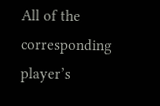All of the corresponding player’s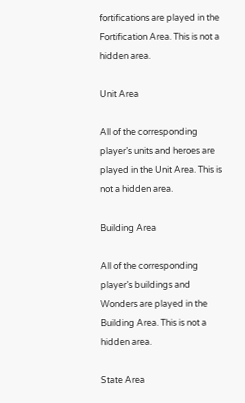fortifications are played in the Fortification Area. This is not a hidden area.

Unit Area

All of the corresponding player’s units and heroes are played in the Unit Area. This is not a hidden area.

Building Area

All of the corresponding player’s buildings and Wonders are played in the Building Area. This is not a hidden area.

State Area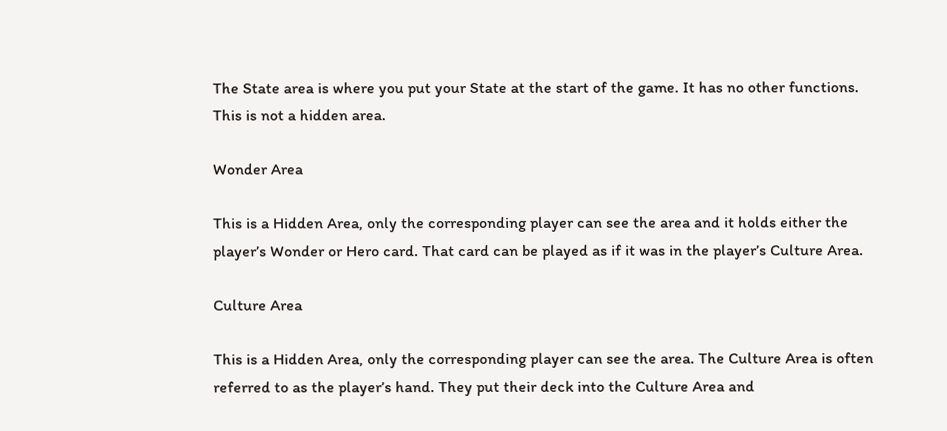The State area is where you put your State at the start of the game. It has no other functions. This is not a hidden area.

Wonder Area

This is a Hidden Area, only the corresponding player can see the area and it holds either the player’s Wonder or Hero card. That card can be played as if it was in the player’s Culture Area.

Culture Area

This is a Hidden Area, only the corresponding player can see the area. The Culture Area is often referred to as the player’s hand. They put their deck into the Culture Area and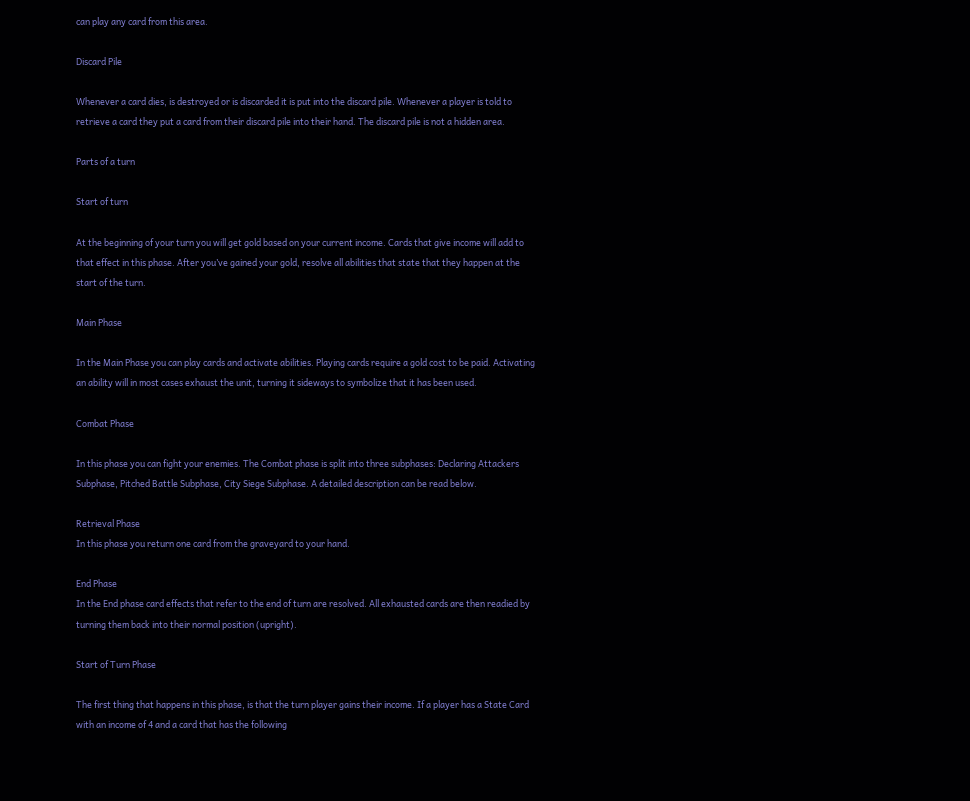can play any card from this area.

Discard Pile

Whenever a card dies, is destroyed or is discarded it is put into the discard pile. Whenever a player is told to retrieve a card they put a card from their discard pile into their hand. The discard pile is not a hidden area.

Parts of a turn

Start of turn

At the beginning of your turn you will get gold based on your current income. Cards that give income will add to that effect in this phase. After you’ve gained your gold, resolve all abilities that state that they happen at the start of the turn.

Main Phase

In the Main Phase you can play cards and activate abilities. Playing cards require a gold cost to be paid. Activating an ability will in most cases exhaust the unit, turning it sideways to symbolize that it has been used.

Combat Phase

In this phase you can fight your enemies. The Combat phase is split into three subphases: Declaring Attackers Subphase, Pitched Battle Subphase, City Siege Subphase. A detailed description can be read below.

Retrieval Phase
In this phase you return one card from the graveyard to your hand.

End Phase
In the End phase card effects that refer to the end of turn are resolved. All exhausted cards are then readied by turning them back into their normal position (upright).

Start of Turn Phase

The first thing that happens in this phase, is that the turn player gains their income. If a player has a State Card with an income of 4 and a card that has the following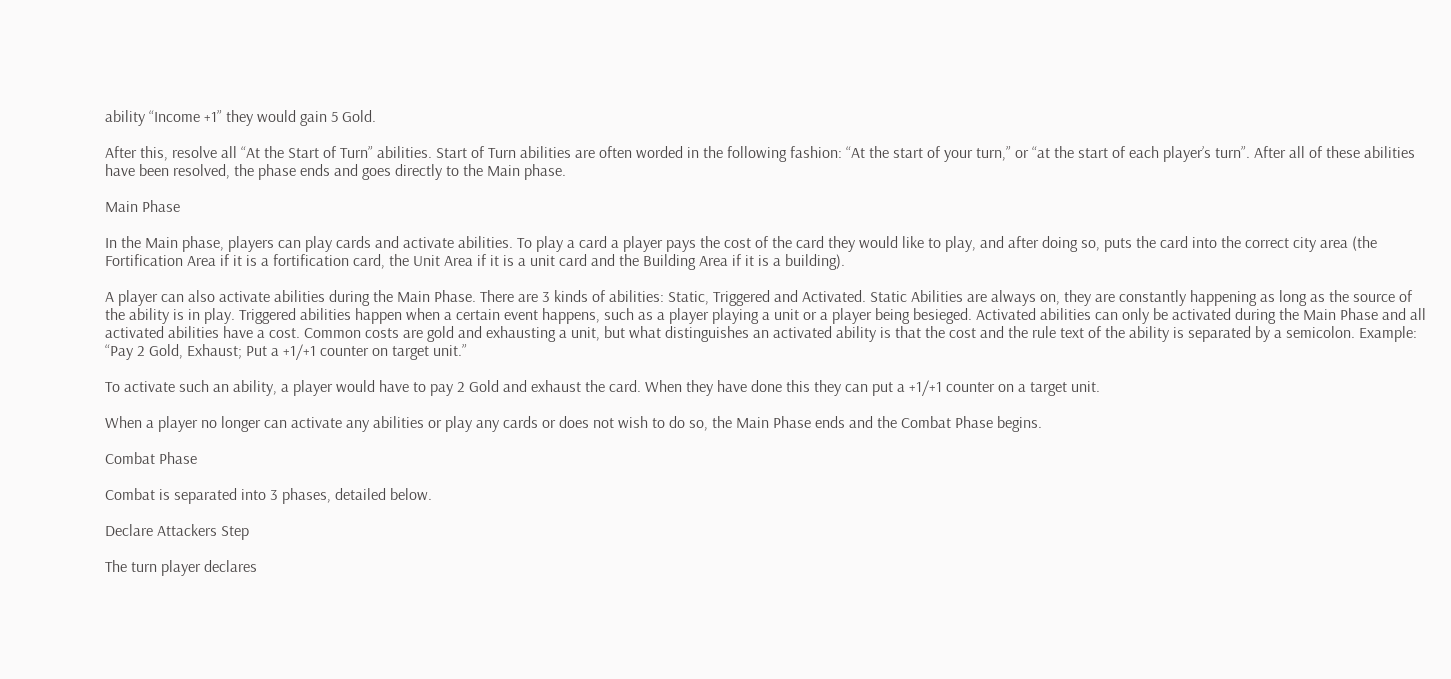ability “Income +1” they would gain 5 Gold.

After this, resolve all “At the Start of Turn” abilities. Start of Turn abilities are often worded in the following fashion: “At the start of your turn,” or “at the start of each player’s turn”. After all of these abilities have been resolved, the phase ends and goes directly to the Main phase.

Main Phase

In the Main phase, players can play cards and activate abilities. To play a card a player pays the cost of the card they would like to play, and after doing so, puts the card into the correct city area (the Fortification Area if it is a fortification card, the Unit Area if it is a unit card and the Building Area if it is a building).

A player can also activate abilities during the Main Phase. There are 3 kinds of abilities: Static, Triggered and Activated. Static Abilities are always on, they are constantly happening as long as the source of the ability is in play. Triggered abilities happen when a certain event happens, such as a player playing a unit or a player being besieged. Activated abilities can only be activated during the Main Phase and all activated abilities have a cost. Common costs are gold and exhausting a unit, but what distinguishes an activated ability is that the cost and the rule text of the ability is separated by a semicolon. Example: “Pay 2 Gold, Exhaust; Put a +1/+1 counter on target unit.”

To activate such an ability, a player would have to pay 2 Gold and exhaust the card. When they have done this they can put a +1/+1 counter on a target unit.

When a player no longer can activate any abilities or play any cards or does not wish to do so, the Main Phase ends and the Combat Phase begins.

Combat Phase

Combat is separated into 3 phases, detailed below.

Declare Attackers Step

The turn player declares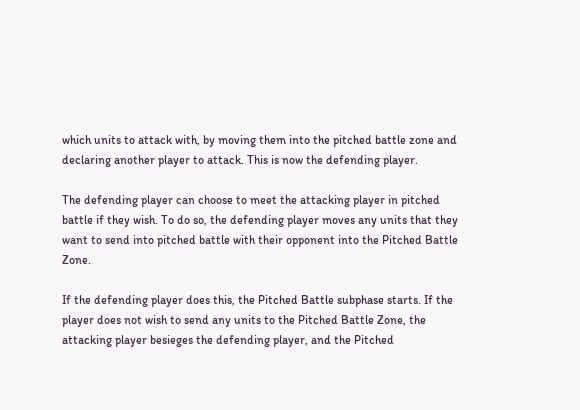which units to attack with, by moving them into the pitched battle zone and declaring another player to attack. This is now the defending player.

The defending player can choose to meet the attacking player in pitched battle if they wish. To do so, the defending player moves any units that they want to send into pitched battle with their opponent into the Pitched Battle Zone.

If the defending player does this, the Pitched Battle subphase starts. If the player does not wish to send any units to the Pitched Battle Zone, the attacking player besieges the defending player, and the Pitched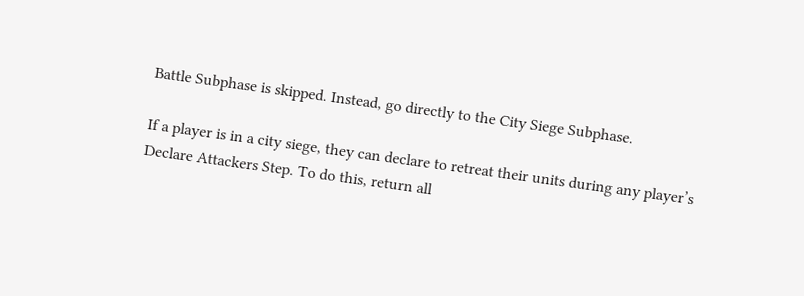Battle Subphase is skipped. Instead, go directly to the City Siege Subphase.

If a player is in a city siege, they can declare to retreat their units during any player’s Declare Attackers Step. To do this, return all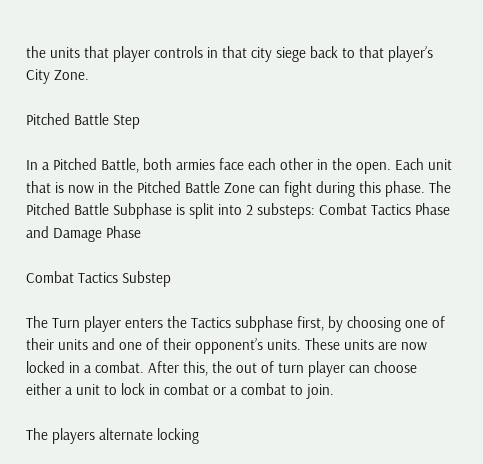the units that player controls in that city siege back to that player’s City Zone.

Pitched Battle Step

In a Pitched Battle, both armies face each other in the open. Each unit that is now in the Pitched Battle Zone can fight during this phase. The Pitched Battle Subphase is split into 2 substeps: Combat Tactics Phase and Damage Phase

Combat Tactics Substep

The Turn player enters the Tactics subphase first, by choosing one of their units and one of their opponent’s units. These units are now locked in a combat. After this, the out of turn player can choose either a unit to lock in combat or a combat to join.

The players alternate locking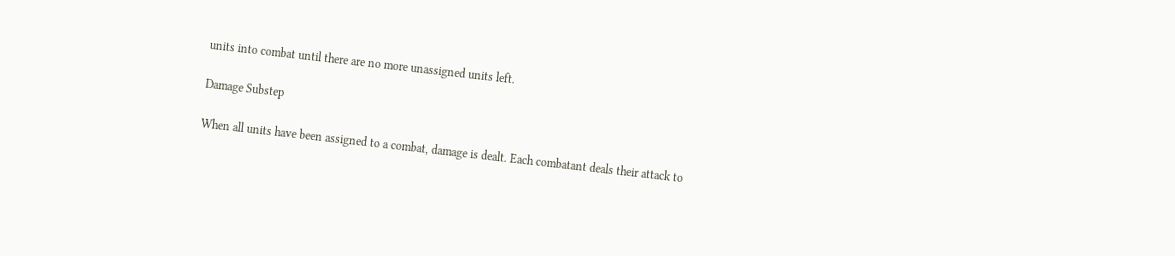units into combat until there are no more unassigned units left.

Damage Substep

When all units have been assigned to a combat, damage is dealt. Each combatant deals their attack to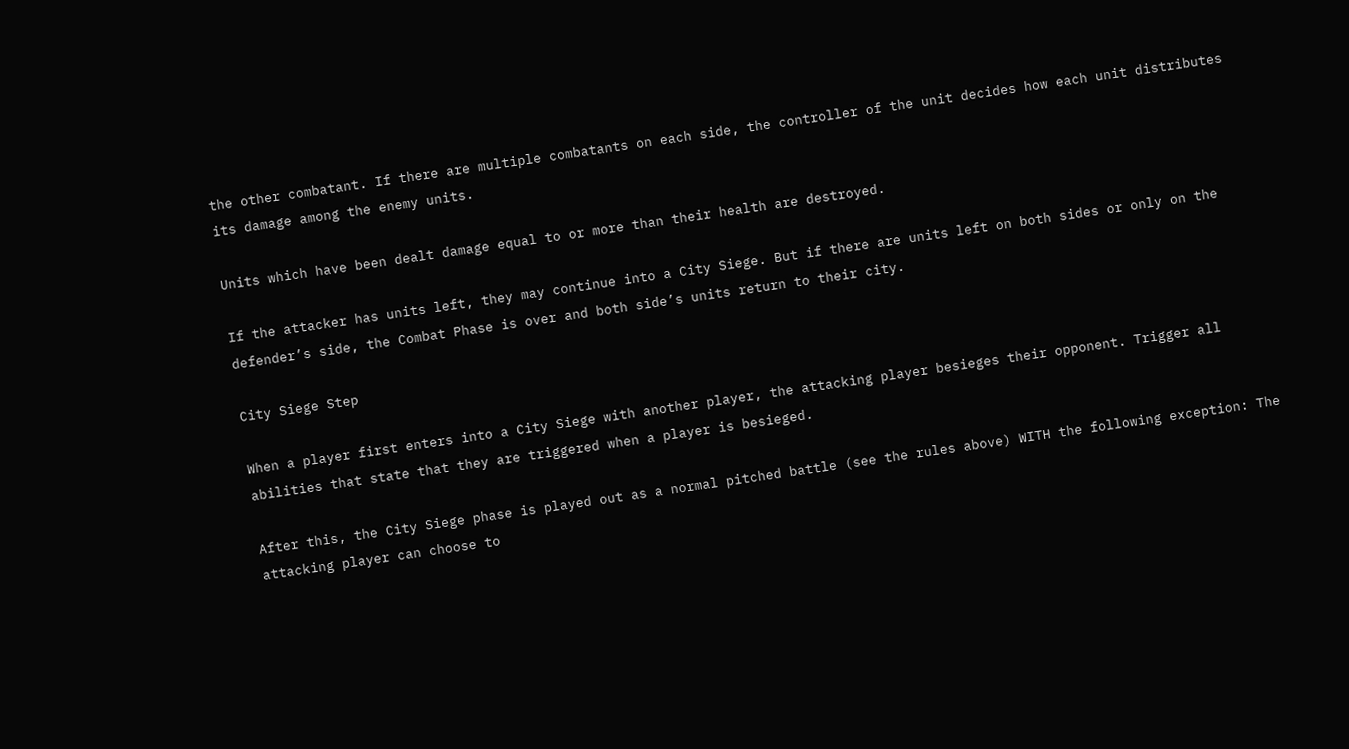the other combatant. If there are multiple combatants on each side, the controller of the unit decides how each unit distributes its damage among the enemy units.

Units which have been dealt damage equal to or more than their health are destroyed.

If the attacker has units left, they may continue into a City Siege. But if there are units left on both sides or only on the defender’s side, the Combat Phase is over and both side’s units return to their city.

City Siege Step

When a player first enters into a City Siege with another player, the attacking player besieges their opponent. Trigger all abilities that state that they are triggered when a player is besieged.

After this, the City Siege phase is played out as a normal pitched battle (see the rules above) WITH the following exception: The attacking player can choose to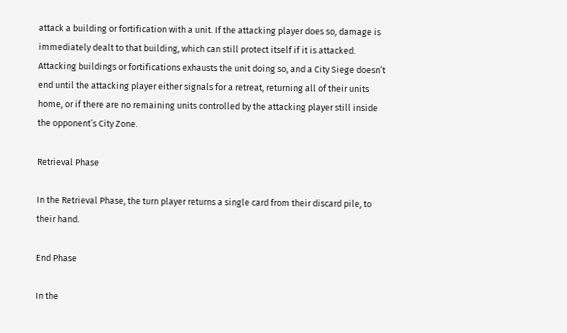attack a building or fortification with a unit. If the attacking player does so, damage is immediately dealt to that building, which can still protect itself if it is attacked. Attacking buildings or fortifications exhausts the unit doing so, and a City Siege doesn’t end until the attacking player either signals for a retreat, returning all of their units home, or if there are no remaining units controlled by the attacking player still inside the opponent’s City Zone.

Retrieval Phase

In the Retrieval Phase, the turn player returns a single card from their discard pile, to their hand.

End Phase

In the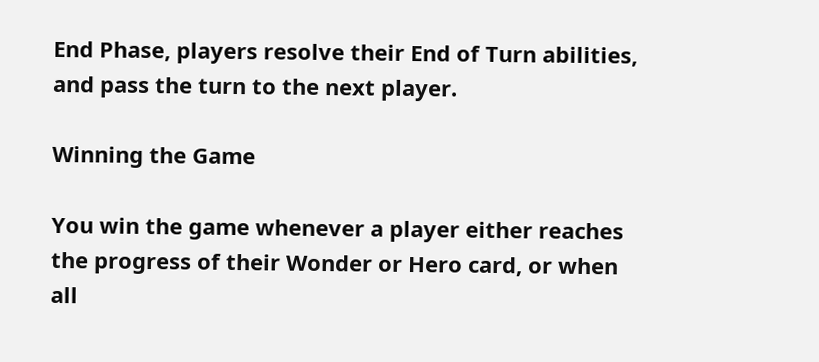End Phase, players resolve their End of Turn abilities, and pass the turn to the next player.

Winning the Game

You win the game whenever a player either reaches the progress of their Wonder or Hero card, or when all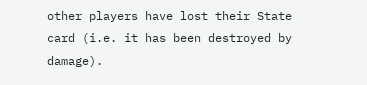other players have lost their State card (i.e. it has been destroyed by damage).